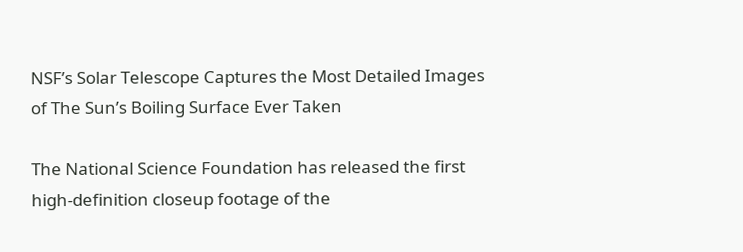NSF’s Solar Telescope Captures the Most Detailed Images of The Sun’s Boiling Surface Ever Taken

The National Science Foundation has released the first high-definition closeup footage of the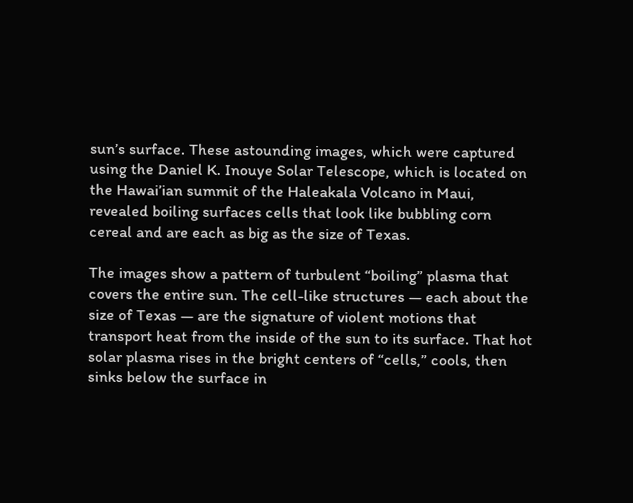sun’s surface. These astounding images, which were captured using the Daniel K. Inouye Solar Telescope, which is located on the Hawai’ian summit of the Haleakala Volcano in Maui, revealed boiling surfaces cells that look like bubbling corn cereal and are each as big as the size of Texas.

The images show a pattern of turbulent “boiling” plasma that covers the entire sun. The cell-like structures — each about the size of Texas — are the signature of violent motions that transport heat from the inside of the sun to its surface. That hot solar plasma rises in the bright centers of “cells,” cools, then sinks below the surface in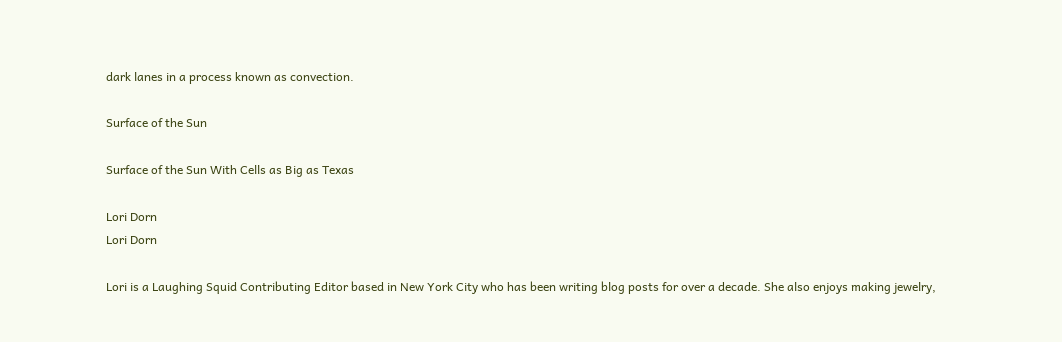dark lanes in a process known as convection.

Surface of the Sun

Surface of the Sun With Cells as Big as Texas

Lori Dorn
Lori Dorn

Lori is a Laughing Squid Contributing Editor based in New York City who has been writing blog posts for over a decade. She also enjoys making jewelry,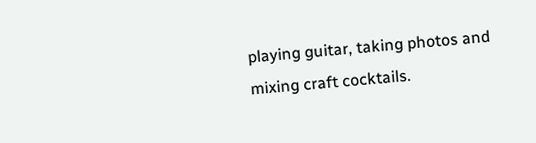playing guitar, taking photos and mixing craft cocktails.